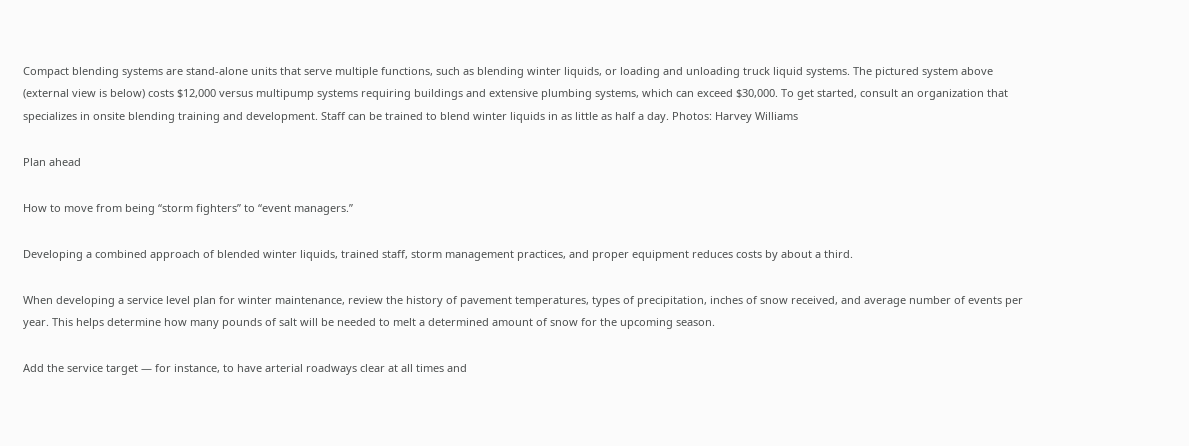Compact blending systems are stand-alone units that serve multiple functions, such as blending winter liquids, or loading and unloading truck liquid systems. The pictured system above (external view is below) costs $12,000 versus multipump systems requiring buildings and extensive plumbing systems, which can exceed $30,000. To get started, consult an organization that specializes in onsite blending training and development. Staff can be trained to blend winter liquids in as little as half a day. Photos: Harvey Williams

Plan ahead

How to move from being “storm fighters” to “event managers.”

Developing a combined approach of blended winter liquids, trained staff, storm management practices, and proper equipment reduces costs by about a third.

When developing a service level plan for winter maintenance, review the history of pavement temperatures, types of precipitation, inches of snow received, and average number of events per year. This helps determine how many pounds of salt will be needed to melt a determined amount of snow for the upcoming season.

Add the service target — for instance, to have arterial roadways clear at all times and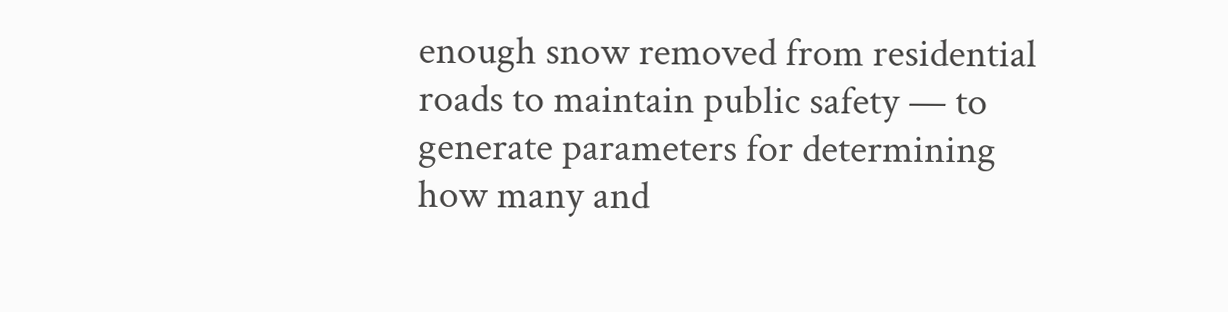enough snow removed from residential roads to maintain public safety — to generate parameters for determining how many and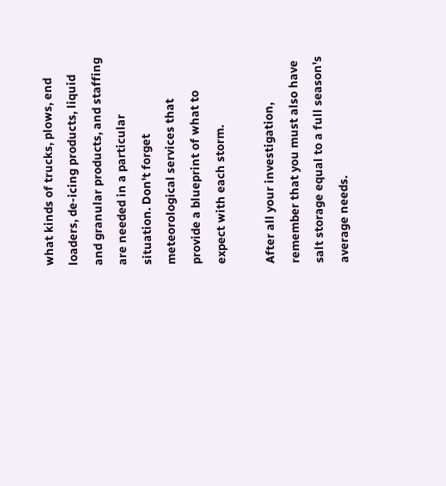what kinds of trucks, plows, end loaders, de-icing products, liquid and granular products, and staffing are needed in a particular situation. Don't forget meteorological services that provide a blueprint of what to expect with each storm.

After all your investigation, remember that you must also have salt storage equal to a full season's average needs.